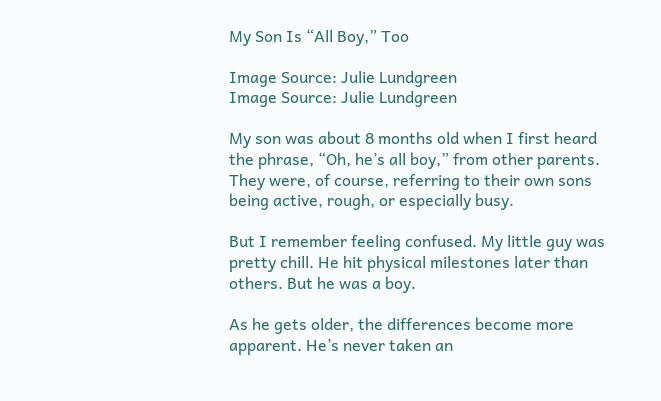My Son Is “All Boy,” Too

Image Source: Julie Lundgreen
Image Source: Julie Lundgreen

My son was about 8 months old when I first heard the phrase, “Oh, he’s all boy,” from other parents. They were, of course, referring to their own sons being active, rough, or especially busy.

But I remember feeling confused. My little guy was pretty chill. He hit physical milestones later than others. But he was a boy.

As he gets older, the differences become more apparent. He’s never taken an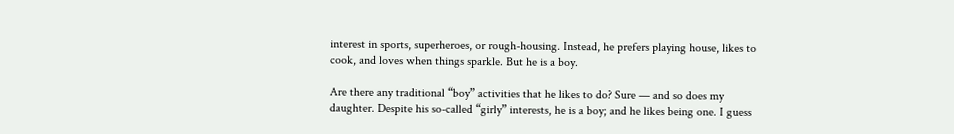interest in sports, superheroes, or rough-housing. Instead, he prefers playing house, likes to cook, and loves when things sparkle. But he is a boy.

Are there any traditional “boy” activities that he likes to do? Sure — and so does my daughter. Despite his so-called “girly” interests, he is a boy; and he likes being one. I guess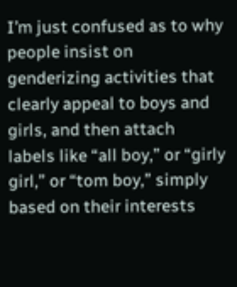I’m just confused as to why people insist on genderizing activities that clearly appeal to boys and girls, and then attach labels like “all boy,” or “girly girl,” or “tom boy,” simply based on their interests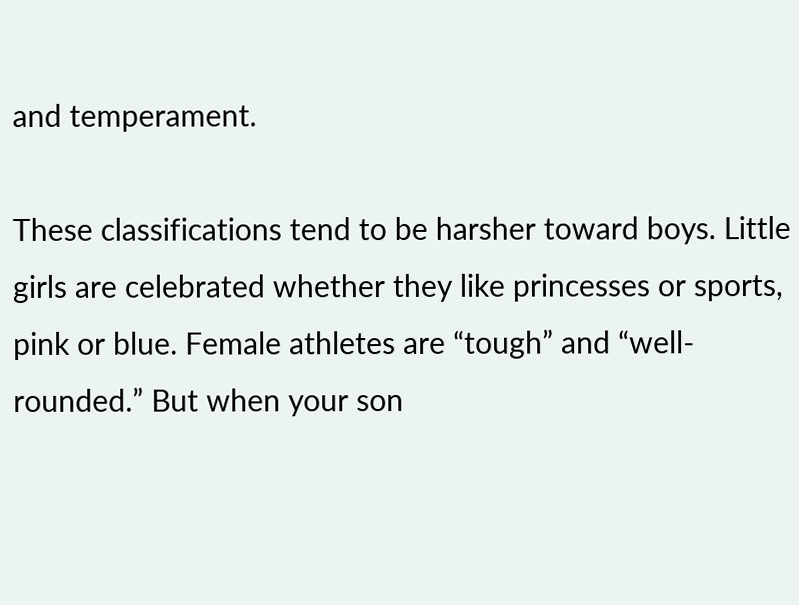and temperament.

These classifications tend to be harsher toward boys. Little girls are celebrated whether they like princesses or sports, pink or blue. Female athletes are “tough” and “well-rounded.” But when your son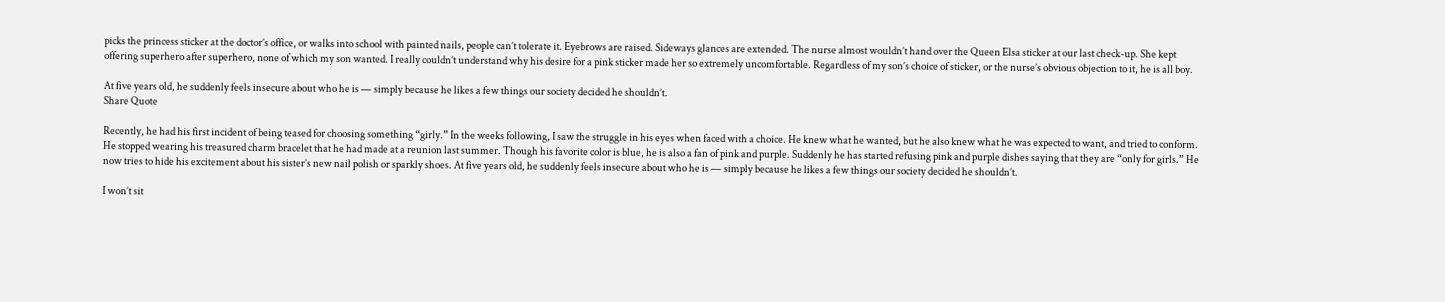picks the princess sticker at the doctor’s office, or walks into school with painted nails, people can’t tolerate it. Eyebrows are raised. Sideways glances are extended. The nurse almost wouldn’t hand over the Queen Elsa sticker at our last check-up. She kept offering superhero after superhero, none of which my son wanted. I really couldn’t understand why his desire for a pink sticker made her so extremely uncomfortable. Regardless of my son’s choice of sticker, or the nurse’s obvious objection to it, he is all boy.

At five years old, he suddenly feels insecure about who he is — simply because he likes a few things our society decided he shouldn’t.
Share Quote

Recently, he had his first incident of being teased for choosing something “girly.” In the weeks following, I saw the struggle in his eyes when faced with a choice. He knew what he wanted, but he also knew what he was expected to want, and tried to conform. He stopped wearing his treasured charm bracelet that he had made at a reunion last summer. Though his favorite color is blue, he is also a fan of pink and purple. Suddenly he has started refusing pink and purple dishes saying that they are “only for girls.” He now tries to hide his excitement about his sister’s new nail polish or sparkly shoes. At five years old, he suddenly feels insecure about who he is — simply because he likes a few things our society decided he shouldn’t.

I won’t sit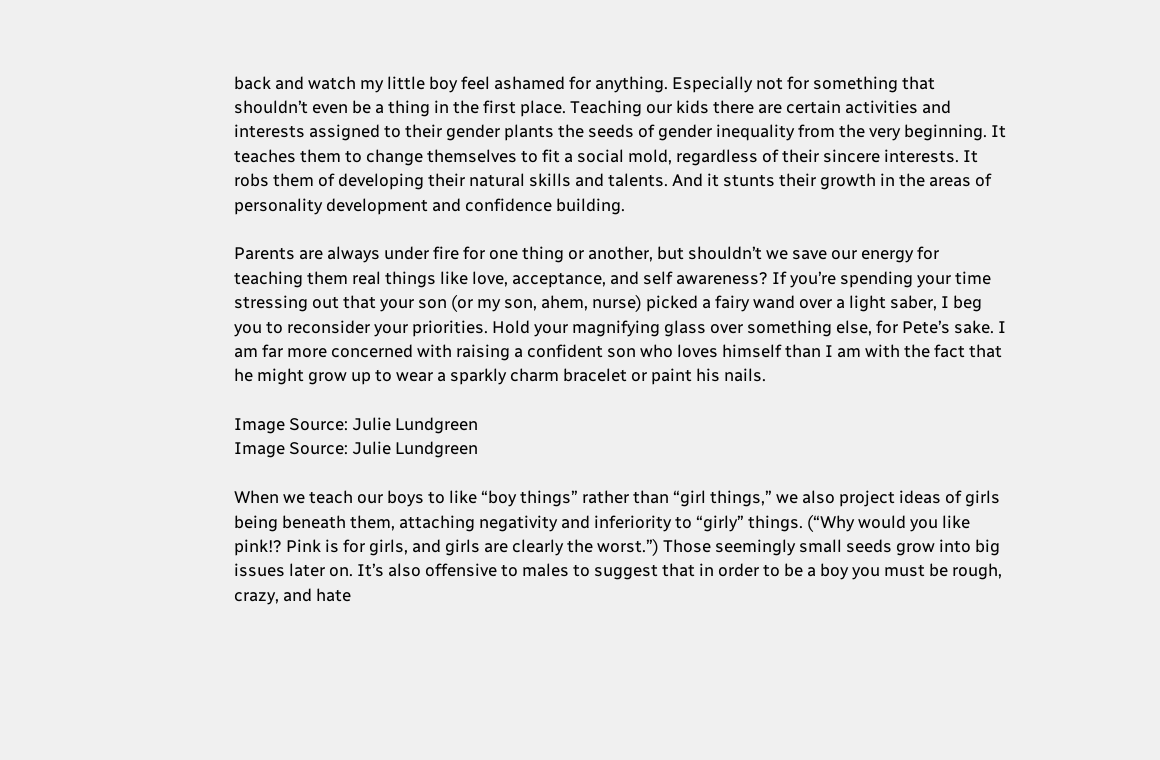back and watch my little boy feel ashamed for anything. Especially not for something that shouldn’t even be a thing in the first place. Teaching our kids there are certain activities and interests assigned to their gender plants the seeds of gender inequality from the very beginning. It teaches them to change themselves to fit a social mold, regardless of their sincere interests. It robs them of developing their natural skills and talents. And it stunts their growth in the areas of personality development and confidence building.

Parents are always under fire for one thing or another, but shouldn’t we save our energy for teaching them real things like love, acceptance, and self awareness? If you’re spending your time stressing out that your son (or my son, ahem, nurse) picked a fairy wand over a light saber, I beg you to reconsider your priorities. Hold your magnifying glass over something else, for Pete’s sake. I am far more concerned with raising a confident son who loves himself than I am with the fact that he might grow up to wear a sparkly charm bracelet or paint his nails.

Image Source: Julie Lundgreen
Image Source: Julie Lundgreen

When we teach our boys to like “boy things” rather than “girl things,” we also project ideas of girls being beneath them, attaching negativity and inferiority to “girly” things. (“Why would you like pink!? Pink is for girls, and girls are clearly the worst.”) Those seemingly small seeds grow into big issues later on. It’s also offensive to males to suggest that in order to be a boy you must be rough, crazy, and hate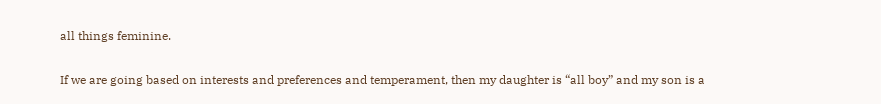all things feminine.

If we are going based on interests and preferences and temperament, then my daughter is “all boy” and my son is a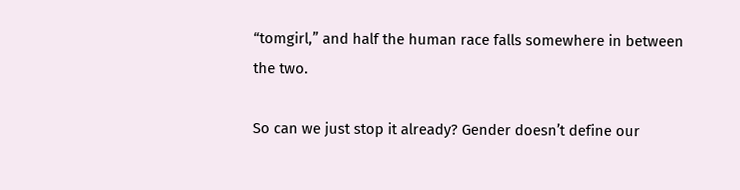“tomgirl,” and half the human race falls somewhere in between the two.

So can we just stop it already? Gender doesn’t define our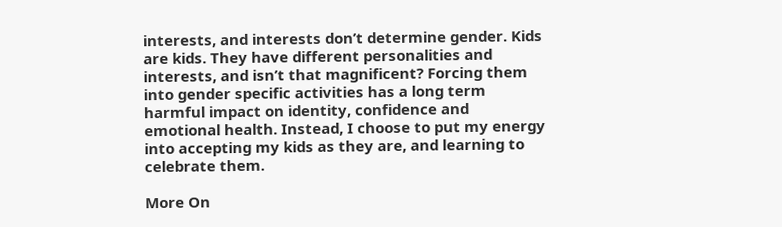interests, and interests don’t determine gender. Kids are kids. They have different personalities and interests, and isn’t that magnificent? Forcing them into gender specific activities has a long term harmful impact on identity, confidence and emotional health. Instead, I choose to put my energy into accepting my kids as they are, and learning to celebrate them.

More On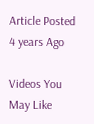Article Posted 4 years Ago

Videos You May Like